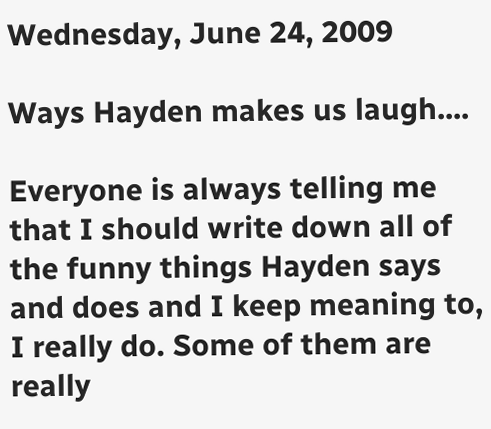Wednesday, June 24, 2009

Ways Hayden makes us laugh....

Everyone is always telling me that I should write down all of the funny things Hayden says and does and I keep meaning to, I really do. Some of them are really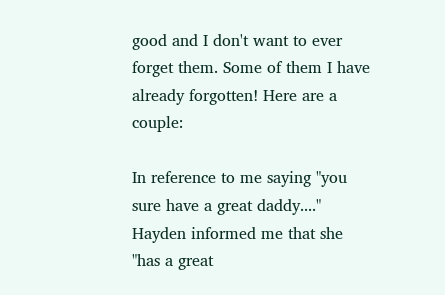good and I don't want to ever forget them. Some of them I have already forgotten! Here are a couple:

In reference to me saying "you sure have a great daddy...." Hayden informed me that she "has a great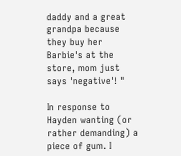daddy and a great grandpa because they buy her Barbie's at the store, mom just says 'negative'! "

In response to Hayden wanting (or rather demanding) a piece of gum. I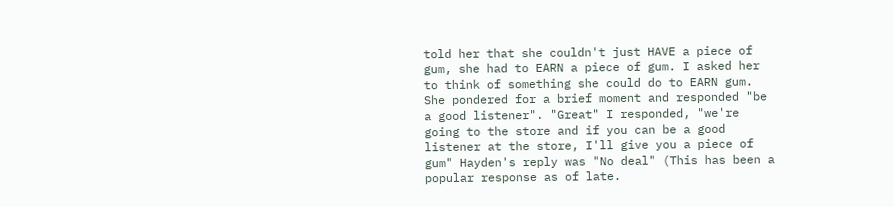told her that she couldn't just HAVE a piece of gum, she had to EARN a piece of gum. I asked her to think of something she could do to EARN gum. She pondered for a brief moment and responded "be a good listener". "Great" I responded, "we're going to the store and if you can be a good listener at the store, I'll give you a piece of gum" Hayden's reply was "No deal" (This has been a popular response as of late.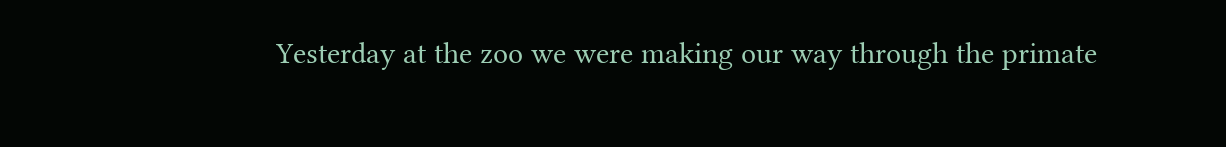Yesterday at the zoo we were making our way through the primate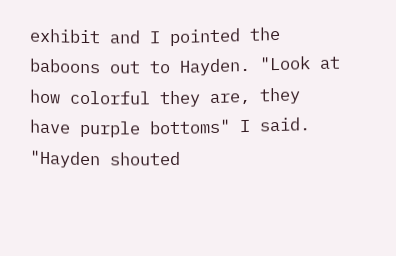exhibit and I pointed the baboons out to Hayden. "Look at how colorful they are, they have purple bottoms" I said. "Hayden shouted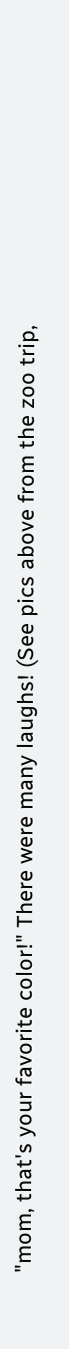"mom, that's your favorite color!" There were many laughs! (See pics above from the zoo trip,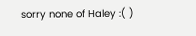sorry none of Haley :( )